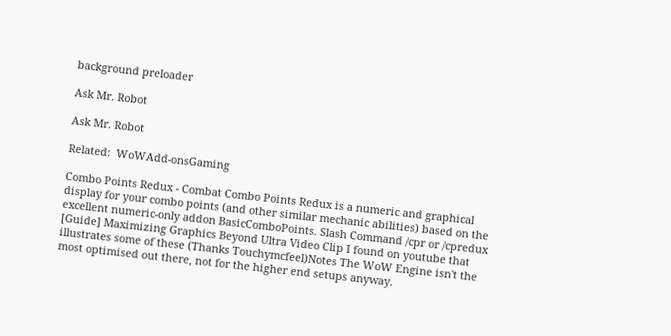background preloader

Ask Mr. Robot

Ask Mr. Robot

Related:  WoWAdd-onsGaming

Combo Points Redux - Combat Combo Points Redux is a numeric and graphical display for your combo points (and other similar mechanic abilities) based on the excellent numeric-only addon BasicComboPoints. Slash Command /cpr or /cpredux [Guide] Maximizing Graphics Beyond Ultra Video Clip I found on youtube that illustrates some of these (Thanks Touchymcfeel)Notes The WoW Engine isn't the most optimised out there, not for the higher end setups anyway.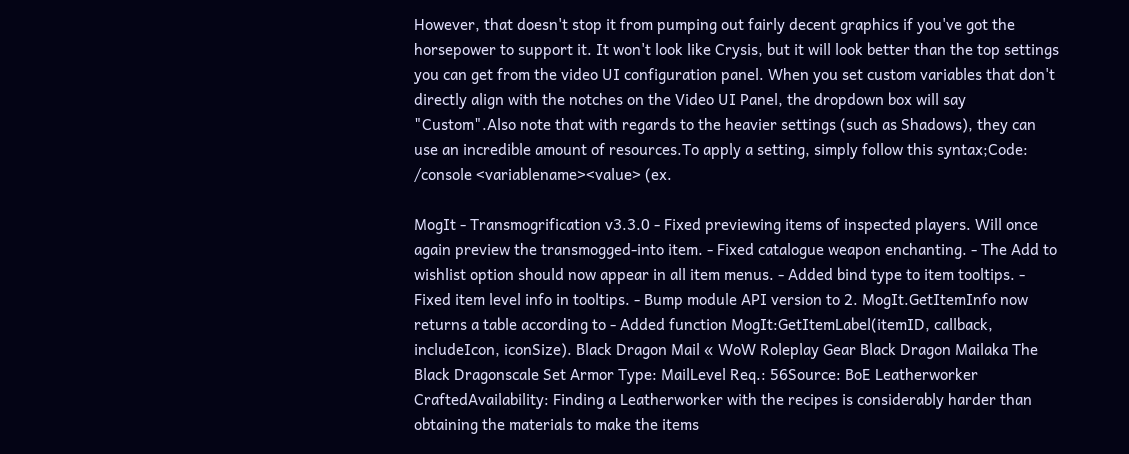However, that doesn't stop it from pumping out fairly decent graphics if you've got the horsepower to support it. It won't look like Crysis, but it will look better than the top settings you can get from the video UI configuration panel. When you set custom variables that don't directly align with the notches on the Video UI Panel, the dropdown box will say "Custom".Also note that with regards to the heavier settings (such as Shadows), they can use an incredible amount of resources.To apply a setting, simply follow this syntax;Code: /console <variablename><value> (ex.

MogIt - Transmogrification v3.3.0 - Fixed previewing items of inspected players. Will once again preview the transmogged-into item. - Fixed catalogue weapon enchanting. - The Add to wishlist option should now appear in all item menus. - Added bind type to item tooltips. - Fixed item level info in tooltips. - Bump module API version to 2. MogIt.GetItemInfo now returns a table according to - Added function MogIt:GetItemLabel(itemID, callback, includeIcon, iconSize). Black Dragon Mail « WoW Roleplay Gear Black Dragon Mailaka The Black Dragonscale Set Armor Type: MailLevel Req.: 56Source: BoE Leatherworker CraftedAvailability: Finding a Leatherworker with the recipes is considerably harder than obtaining the materials to make the items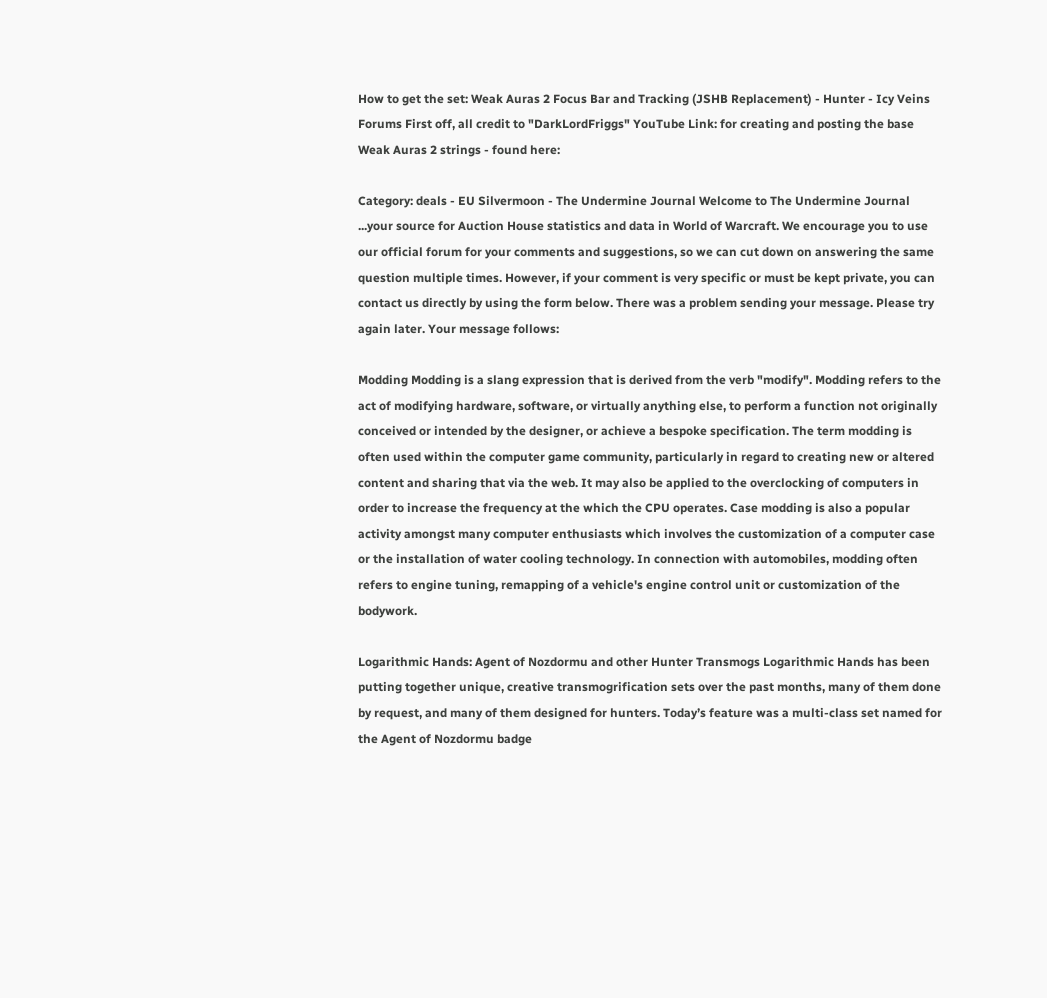How to get the set: Weak Auras 2 Focus Bar and Tracking (JSHB Replacement) - Hunter - Icy Veins Forums First off, all credit to "DarkLordFriggs" YouTube Link: for creating and posting the base Weak Auras 2 strings - found here:

Category: deals - EU Silvermoon - The Undermine Journal Welcome to The Undermine Journal ...your source for Auction House statistics and data in World of Warcraft. We encourage you to use our official forum for your comments and suggestions, so we can cut down on answering the same question multiple times. However, if your comment is very specific or must be kept private, you can contact us directly by using the form below. There was a problem sending your message. Please try again later. Your message follows:

Modding Modding is a slang expression that is derived from the verb "modify". Modding refers to the act of modifying hardware, software, or virtually anything else, to perform a function not originally conceived or intended by the designer, or achieve a bespoke specification. The term modding is often used within the computer game community, particularly in regard to creating new or altered content and sharing that via the web. It may also be applied to the overclocking of computers in order to increase the frequency at the which the CPU operates. Case modding is also a popular activity amongst many computer enthusiasts which involves the customization of a computer case or the installation of water cooling technology. In connection with automobiles, modding often refers to engine tuning, remapping of a vehicle's engine control unit or customization of the bodywork.

Logarithmic Hands: Agent of Nozdormu and other Hunter Transmogs Logarithmic Hands has been putting together unique, creative transmogrification sets over the past months, many of them done by request, and many of them designed for hunters. Today’s feature was a multi-class set named for the Agent of Nozdormu badge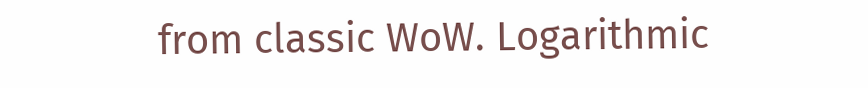from classic WoW. Logarithmic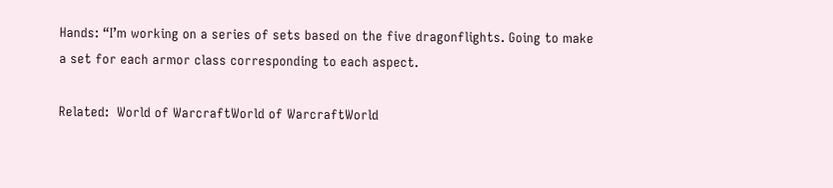Hands: “I’m working on a series of sets based on the five dragonflights. Going to make a set for each armor class corresponding to each aspect.

Related:  World of WarcraftWorld of WarcraftWorld